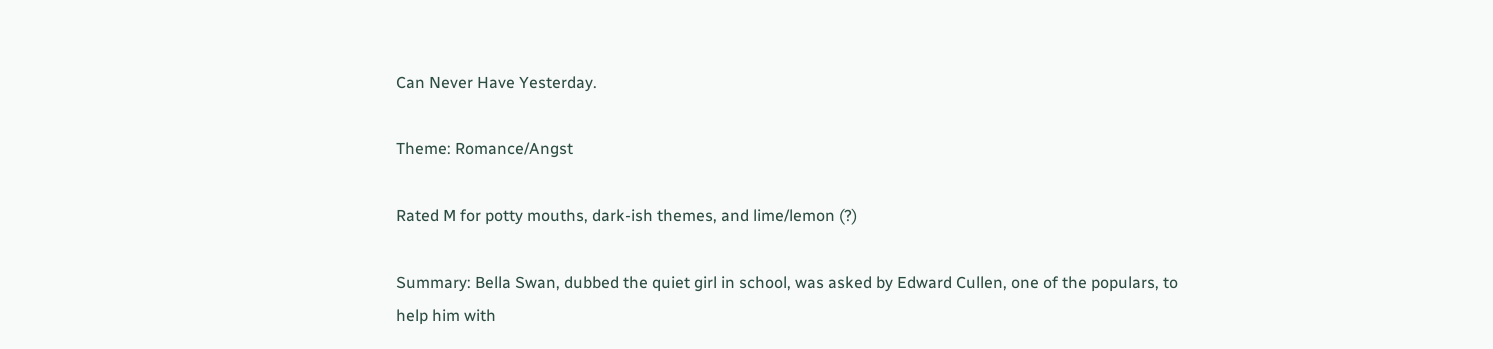Can Never Have Yesterday.

Theme: Romance/Angst

Rated M for potty mouths, dark-ish themes, and lime/lemon (?)

Summary: Bella Swan, dubbed the quiet girl in school, was asked by Edward Cullen, one of the populars, to help him with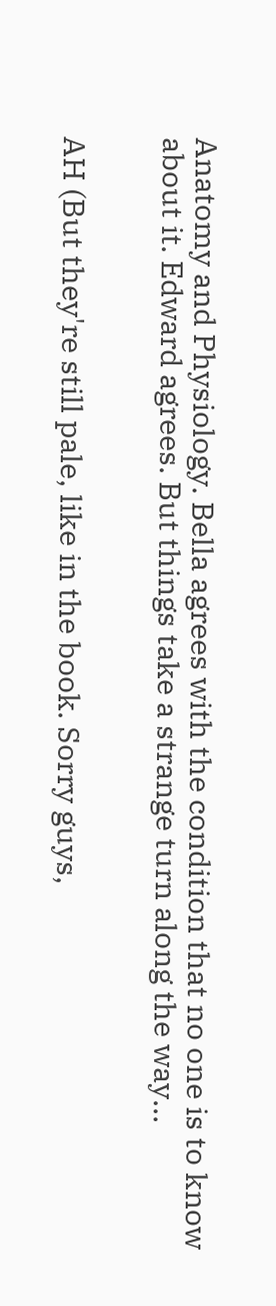Anatomy and Physiology. Bella agrees with the condition that no one is to know about it. Edward agrees. But things take a strange turn along the way…


AH (But they're still pale, like in the book. Sorry guys,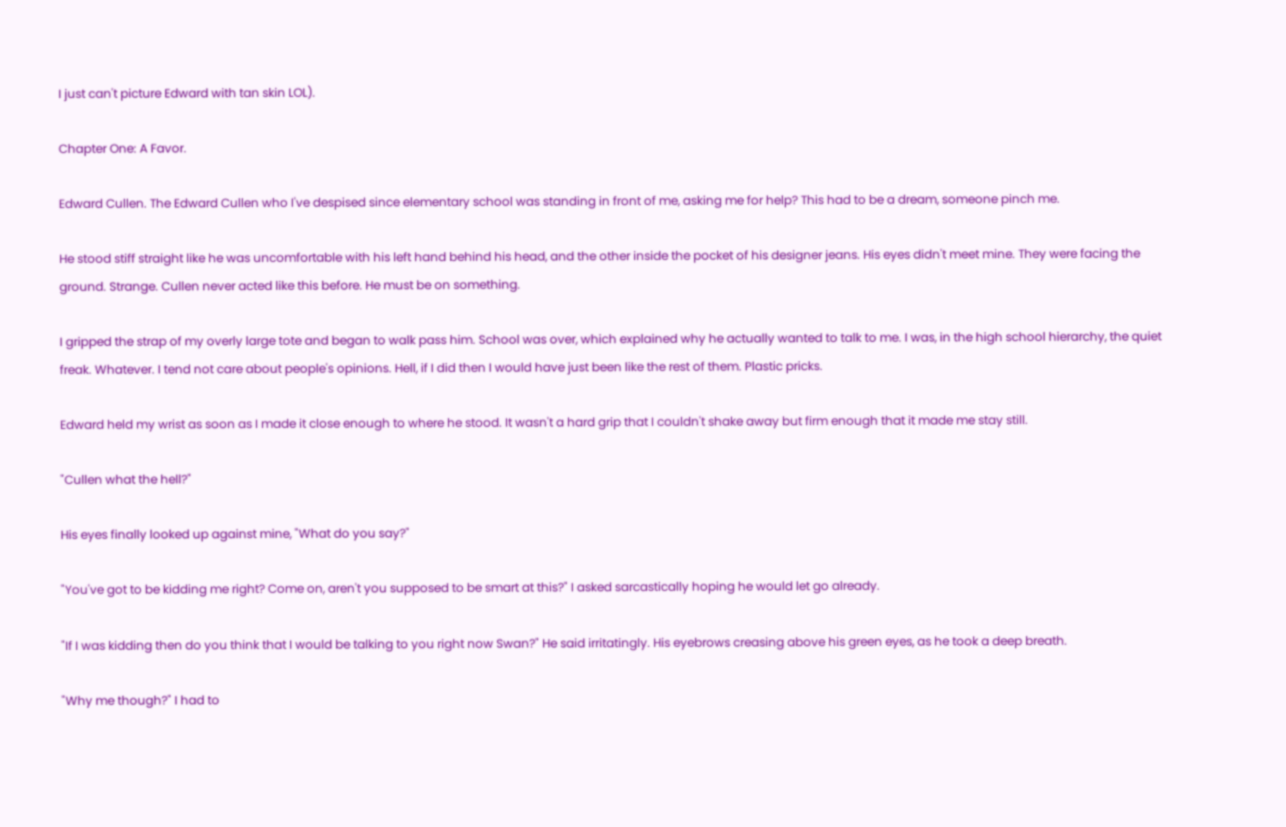I just can't picture Edward with tan skin LOL).

Chapter One: A Favor.

Edward Cullen. The Edward Cullen who I've despised since elementary school was standing in front of me, asking me for help? This had to be a dream, someone pinch me.

He stood stiff straight like he was uncomfortable with his left hand behind his head, and the other inside the pocket of his designer jeans. His eyes didn't meet mine. They were facing the ground. Strange. Cullen never acted like this before. He must be on something.

I gripped the strap of my overly large tote and began to walk pass him. School was over, which explained why he actually wanted to talk to me. I was, in the high school hierarchy, the quiet freak. Whatever. I tend not care about people's opinions. Hell, if I did then I would have just been like the rest of them. Plastic pricks.

Edward held my wrist as soon as I made it close enough to where he stood. It wasn't a hard grip that I couldn't shake away but firm enough that it made me stay still.

"Cullen what the hell?"

His eyes finally looked up against mine, "What do you say?"

"You've got to be kidding me right? Come on, aren't you supposed to be smart at this?" I asked sarcastically hoping he would let go already.

"If I was kidding then do you think that I would be talking to you right now Swan?" He said irritatingly. His eyebrows creasing above his green eyes, as he took a deep breath.

"Why me though?" I had to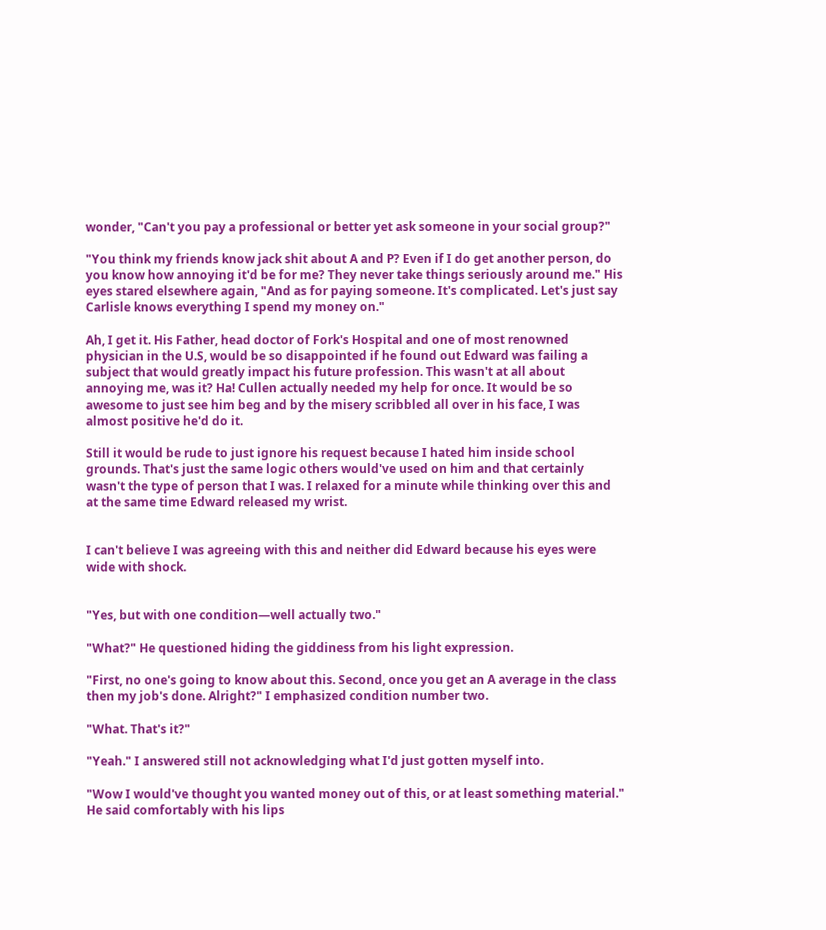wonder, "Can't you pay a professional or better yet ask someone in your social group?"

"You think my friends know jack shit about A and P? Even if I do get another person, do you know how annoying it'd be for me? They never take things seriously around me." His eyes stared elsewhere again, "And as for paying someone. It's complicated. Let's just say Carlisle knows everything I spend my money on."

Ah, I get it. His Father, head doctor of Fork's Hospital and one of most renowned physician in the U.S, would be so disappointed if he found out Edward was failing a subject that would greatly impact his future profession. This wasn't at all about annoying me, was it? Ha! Cullen actually needed my help for once. It would be so awesome to just see him beg and by the misery scribbled all over in his face, I was almost positive he'd do it.

Still it would be rude to just ignore his request because I hated him inside school grounds. That's just the same logic others would've used on him and that certainly wasn't the type of person that I was. I relaxed for a minute while thinking over this and at the same time Edward released my wrist.


I can't believe I was agreeing with this and neither did Edward because his eyes were wide with shock.


"Yes, but with one condition—well actually two."

"What?" He questioned hiding the giddiness from his light expression.

"First, no one's going to know about this. Second, once you get an A average in the class then my job's done. Alright?" I emphasized condition number two.

"What. That's it?"

"Yeah." I answered still not acknowledging what I'd just gotten myself into.

"Wow I would've thought you wanted money out of this, or at least something material." He said comfortably with his lips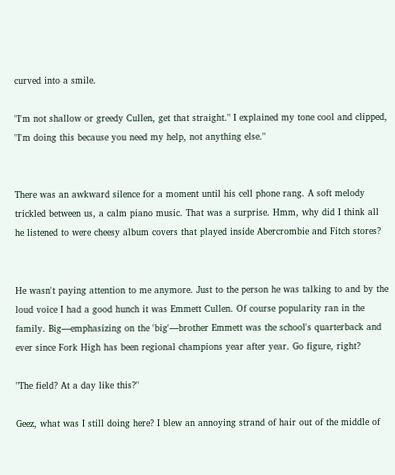curved into a smile.

"I'm not shallow or greedy Cullen, get that straight." I explained my tone cool and clipped, "I'm doing this because you need my help, not anything else."


There was an awkward silence for a moment until his cell phone rang. A soft melody trickled between us, a calm piano music. That was a surprise. Hmm, why did I think all he listened to were cheesy album covers that played inside Abercrombie and Fitch stores?


He wasn't paying attention to me anymore. Just to the person he was talking to and by the loud voice I had a good hunch it was Emmett Cullen. Of course popularity ran in the family. Big—emphasizing on the 'big'—brother Emmett was the school's quarterback and ever since Fork High has been regional champions year after year. Go figure, right?

"The field? At a day like this?"

Geez, what was I still doing here? I blew an annoying strand of hair out of the middle of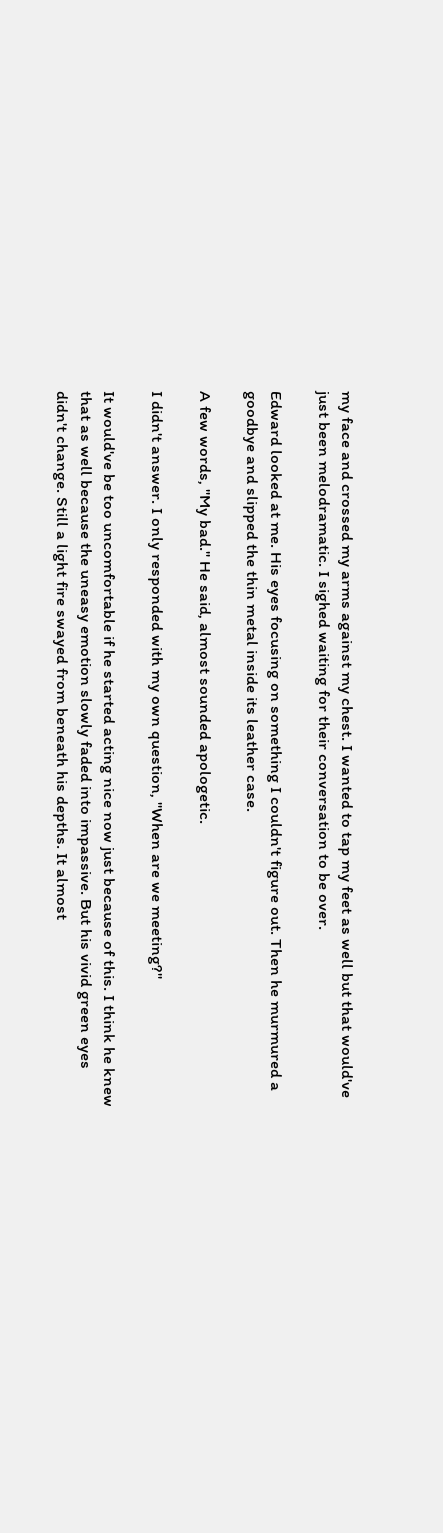my face and crossed my arms against my chest. I wanted to tap my feet as well but that would've just been melodramatic. I sighed waiting for their conversation to be over.

Edward looked at me. His eyes focusing on something I couldn't figure out. Then he murmured a goodbye and slipped the thin metal inside its leather case.

A few words, "My bad." He said, almost sounded apologetic.

I didn't answer. I only responded with my own question, "When are we meeting?"

It would've be too uncomfortable if he started acting nice now just because of this. I think he knew that as well because the uneasy emotion slowly faded into impassive. But his vivid green eyes didn't change. Still a light fire swayed from beneath his depths. It almost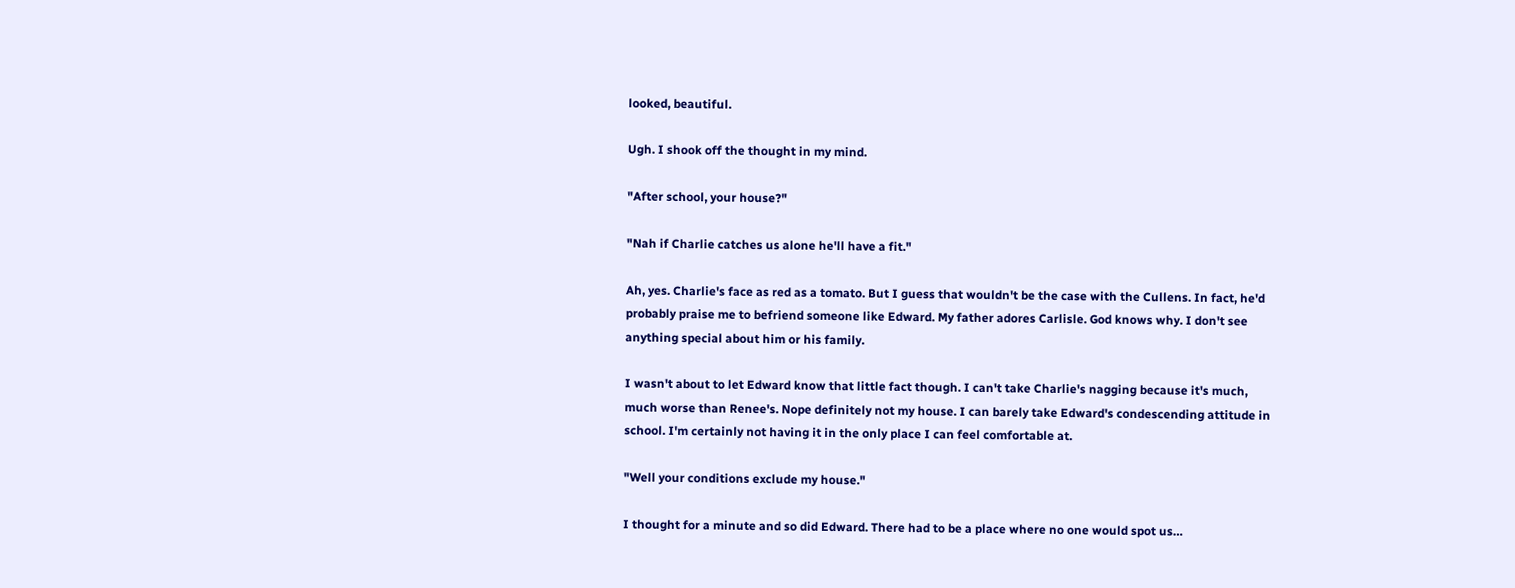looked, beautiful.

Ugh. I shook off the thought in my mind.

"After school, your house?"

"Nah if Charlie catches us alone he'll have a fit."

Ah, yes. Charlie's face as red as a tomato. But I guess that wouldn't be the case with the Cullens. In fact, he'd probably praise me to befriend someone like Edward. My father adores Carlisle. God knows why. I don't see anything special about him or his family.

I wasn't about to let Edward know that little fact though. I can't take Charlie's nagging because it's much, much worse than Renee's. Nope definitely not my house. I can barely take Edward's condescending attitude in school. I'm certainly not having it in the only place I can feel comfortable at.

"Well your conditions exclude my house."

I thought for a minute and so did Edward. There had to be a place where no one would spot us…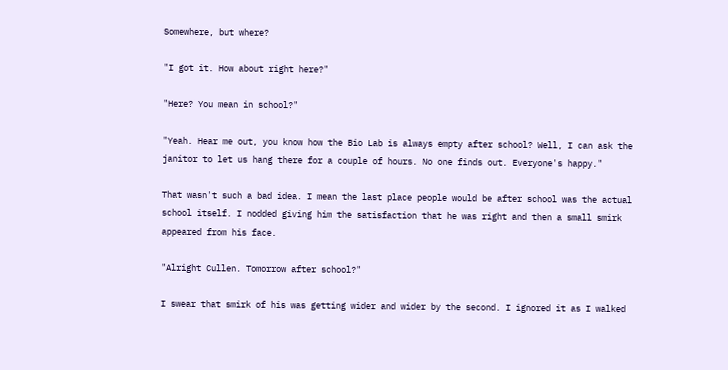Somewhere, but where?

"I got it. How about right here?"

"Here? You mean in school?"

"Yeah. Hear me out, you know how the Bio Lab is always empty after school? Well, I can ask the janitor to let us hang there for a couple of hours. No one finds out. Everyone's happy."

That wasn't such a bad idea. I mean the last place people would be after school was the actual school itself. I nodded giving him the satisfaction that he was right and then a small smirk appeared from his face.

"Alright Cullen. Tomorrow after school?"

I swear that smirk of his was getting wider and wider by the second. I ignored it as I walked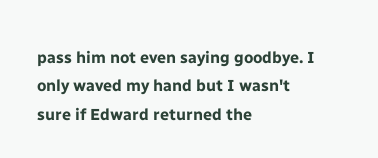pass him not even saying goodbye. I only waved my hand but I wasn't sure if Edward returned the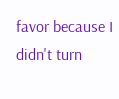favor because I didn't turn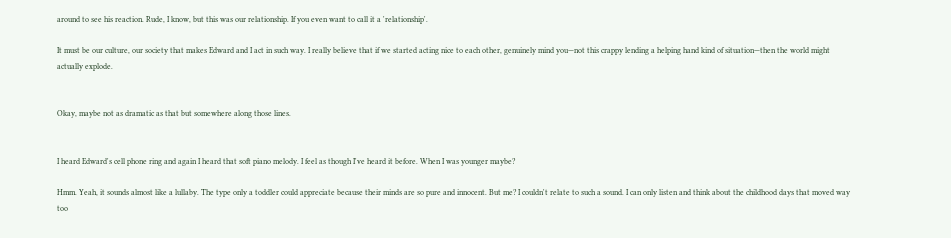around to see his reaction. Rude, I know, but this was our relationship. If you even want to call it a 'relationship'.

It must be our culture, our society that makes Edward and I act in such way. I really believe that if we started acting nice to each other, genuinely mind you—not this crappy lending a helping hand kind of situation—then the world might actually explode.


Okay, maybe not as dramatic as that but somewhere along those lines.


I heard Edward's cell phone ring and again I heard that soft piano melody. I feel as though I've heard it before. When I was younger maybe?

Hmm. Yeah, it sounds almost like a lullaby. The type only a toddler could appreciate because their minds are so pure and innocent. But me? I couldn't relate to such a sound. I can only listen and think about the childhood days that moved way too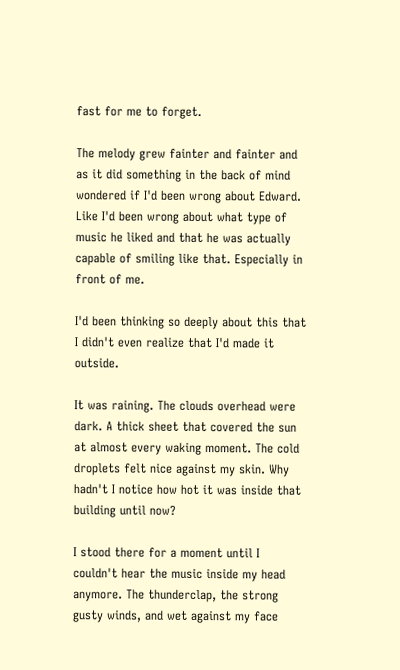fast for me to forget.

The melody grew fainter and fainter and as it did something in the back of mind wondered if I'd been wrong about Edward. Like I'd been wrong about what type of music he liked and that he was actually capable of smiling like that. Especially in front of me.

I'd been thinking so deeply about this that I didn't even realize that I'd made it outside.

It was raining. The clouds overhead were dark. A thick sheet that covered the sun at almost every waking moment. The cold droplets felt nice against my skin. Why hadn't I notice how hot it was inside that building until now?

I stood there for a moment until I couldn't hear the music inside my head anymore. The thunderclap, the strong gusty winds, and wet against my face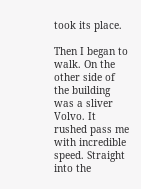took its place.

Then I began to walk. On the other side of the building was a sliver Volvo. It rushed pass me with incredible speed. Straight into the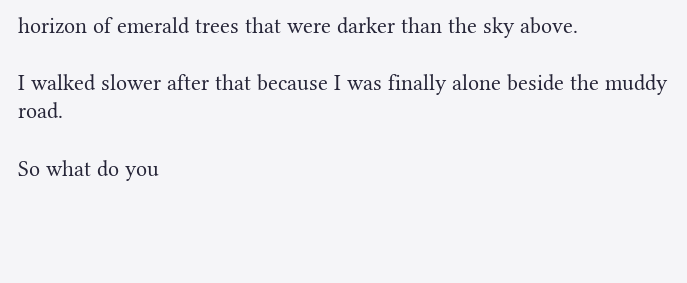horizon of emerald trees that were darker than the sky above.

I walked slower after that because I was finally alone beside the muddy road.

So what do you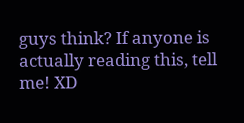guys think? If anyone is actually reading this, tell me! XD